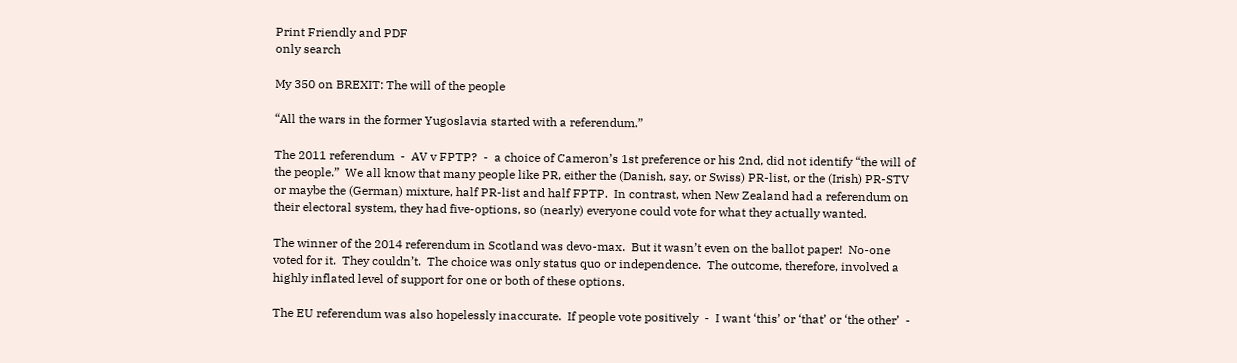Print Friendly and PDF
only search

My 350 on BREXIT: The will of the people

“All the wars in the former Yugoslavia started with a referendum.”

The 2011 referendum  -  AV v FPTP?  -  a choice of Cameron’s 1st preference or his 2nd, did not identify “the will of the people.”  We all know that many people like PR, either the (Danish, say, or Swiss) PR-list, or the (Irish) PR-STV or maybe the (German) mixture, half PR-list and half FPTP.  In contrast, when New Zealand had a referendum on their electoral system, they had five-options, so (nearly) everyone could vote for what they actually wanted.

The winner of the 2014 referendum in Scotland was devo-max.  But it wasn’t even on the ballot paper!  No-one voted for it.  They couldn’t.  The choice was only status quo or independence.  The outcome, therefore, involved a highly inflated level of support for one or both of these options.

The EU referendum was also hopelessly inaccurate.  If people vote positively  -  I want ‘this’ or ‘that’ or ‘the other’  -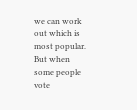we can work out which is most popular.  But when some people vote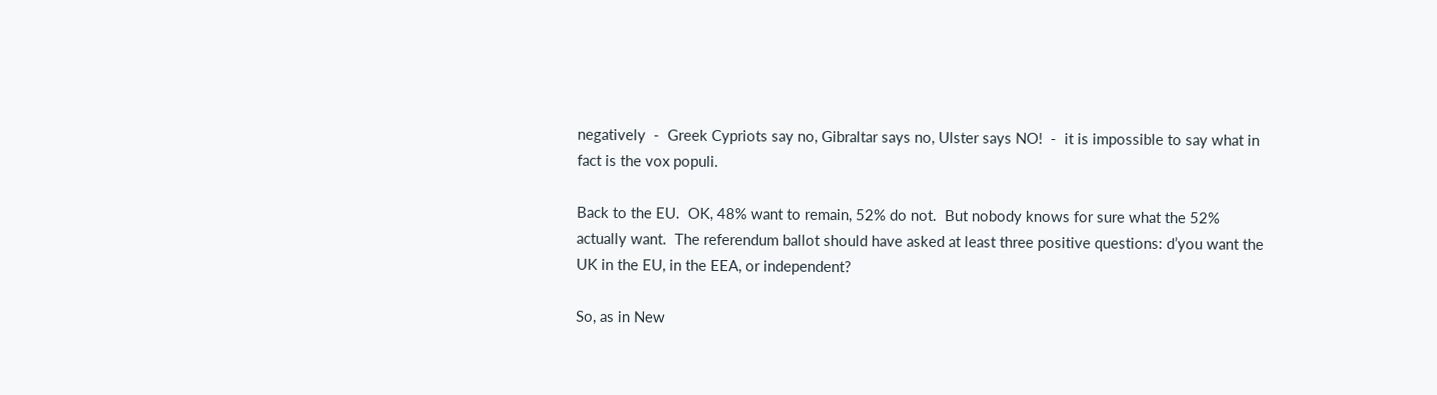negatively  -  Greek Cypriots say no, Gibraltar says no, Ulster says NO!  -  it is impossible to say what in fact is the vox populi.

Back to the EU.  OK, 48% want to remain, 52% do not.  But nobody knows for sure what the 52% actually want.  The referendum ballot should have asked at least three positive questions: d’you want the UK in the EU, in the EEA, or independent?

So, as in New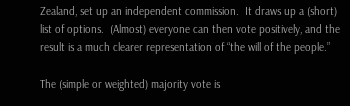Zealand, set up an independent commission.  It draws up a (short) list of options.  (Almost) everyone can then vote positively, and the result is a much clearer representation of “the will of the people.”

The (simple or weighted) majority vote is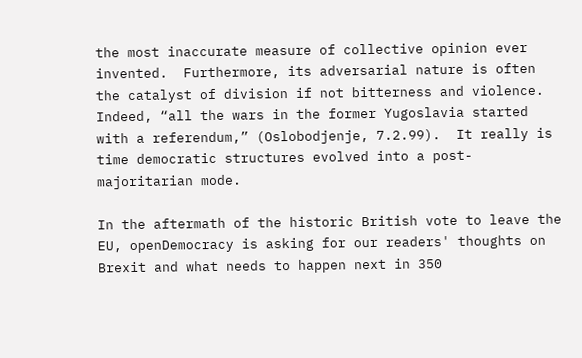the most inaccurate measure of collective opinion ever invented.  Furthermore, its adversarial nature is often the catalyst of division if not bitterness and violence.  Indeed, “all the wars in the former Yugoslavia started with a referendum,” (Oslobodjenje, 7.2.99).  It really is time democratic structures evolved into a post-majoritarian mode.

In the aftermath of the historic British vote to leave the EU, openDemocracy is asking for our readers' thoughts on Brexit and what needs to happen next in 350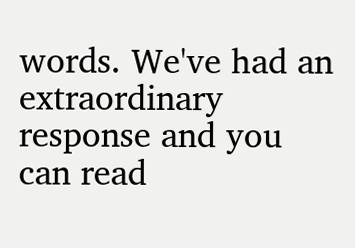words. We've had an extraordinary response and you can read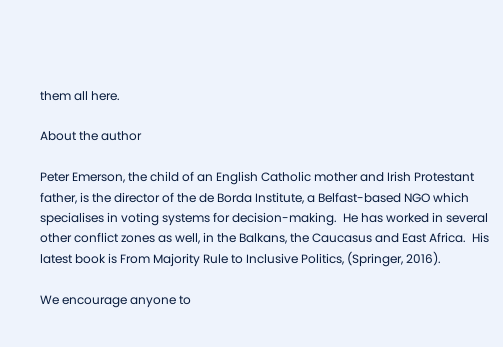them all here.

About the author

Peter Emerson, the child of an English Catholic mother and Irish Protestant father, is the director of the de Borda Institute, a Belfast-based NGO which specialises in voting systems for decision-making.  He has worked in several other conflict zones as well, in the Balkans, the Caucasus and East Africa.  His latest book is From Majority Rule to Inclusive Politics, (Springer, 2016).

We encourage anyone to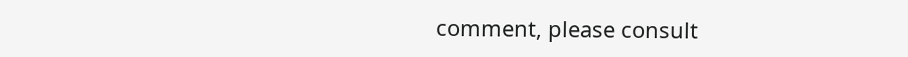comment, please consult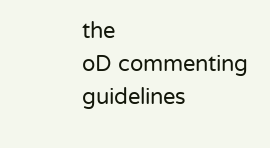the
oD commenting guidelines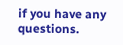if you have any questions.